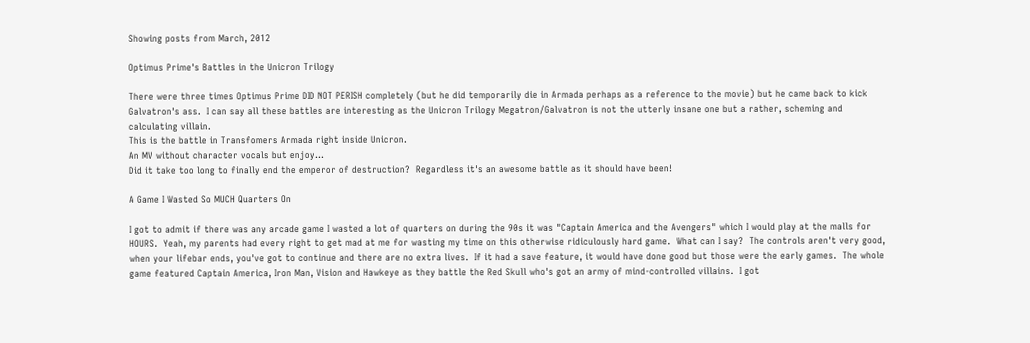Showing posts from March, 2012

Optimus Prime's Battles in the Unicron Trilogy

There were three times Optimus Prime DID NOT PERISH completely (but he did temporarily die in Armada perhaps as a reference to the movie) but he came back to kick Galvatron's ass.  I can say all these battles are interesting as the Unicron Trilogy Megatron/Galvatron is not the utterly insane one but a rather, scheming and calculating villain.
This is the battle in Transfomers Armada right inside Unicron.
An MV without character vocals but enjoy...
Did it take too long to finally end the emperor of destruction?  Regardless it's an awesome battle as it should have been!

A Game I Wasted So MUCH Quarters On

I got to admit if there was any arcade game I wasted a lot of quarters on during the 90s it was "Captain America and the Avengers" which I would play at the malls for HOURS.  Yeah, my parents had every right to get mad at me for wasting my time on this otherwise ridiculously hard game.  What can I say?  The controls aren't very good, when your lifebar ends, you've got to continue and there are no extra lives.  If it had a save feature, it would have done good but those were the early games.  The whole game featured Captain America, Iron Man, Vision and Hawkeye as they battle the Red Skull who's got an army of mind-controlled villains.  I got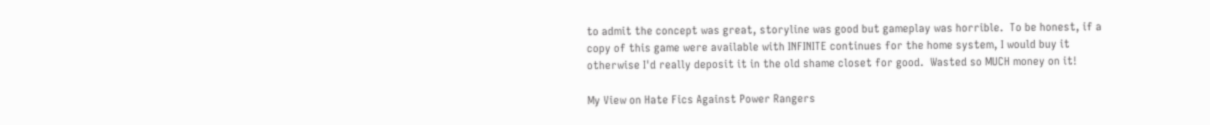to admit the concept was great, storyline was good but gameplay was horrible.  To be honest, if a copy of this game were available with INFINITE continues for the home system, I would buy it otherwise I'd really deposit it in the old shame closet for good.  Wasted so MUCH money on it!

My View on Hate Fics Against Power Rangers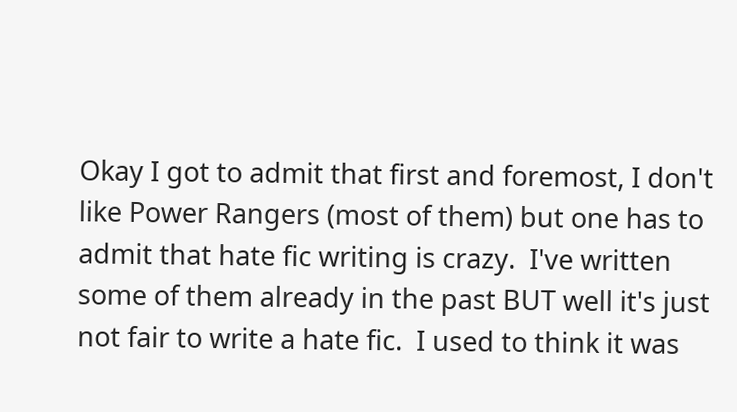Okay I got to admit that first and foremost, I don't like Power Rangers (most of them) but one has to admit that hate fic writing is crazy.  I've written some of them already in the past BUT well it's just not fair to write a hate fic.  I used to think it was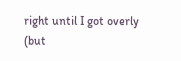right until I got overly (but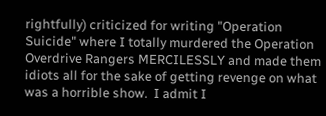rightfully) criticized for writing "Operation Suicide" where I totally murdered the Operation Overdrive Rangers MERCILESSLY and made them idiots all for the sake of getting revenge on what was a horrible show.  I admit I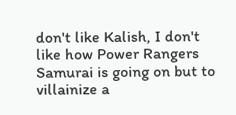don't like Kalish, I don't like how Power Rangers Samurai is going on but to villainize a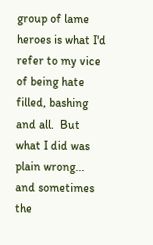group of lame heroes is what I'd refer to my vice of being hate filled, bashing and all.  But what I did was plain wrong... and sometimes the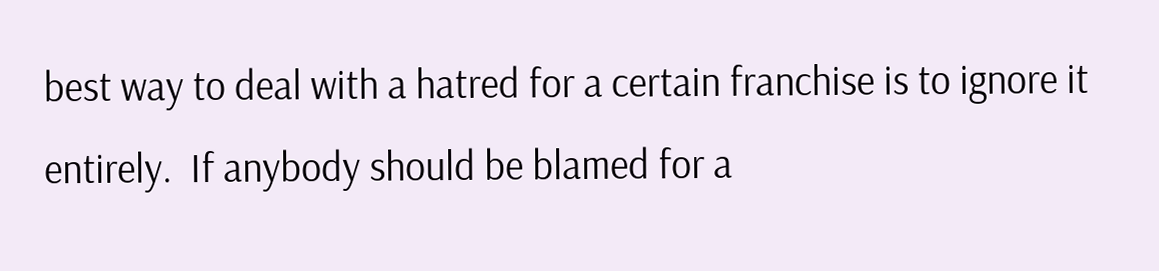best way to deal with a hatred for a certain franchise is to ignore it entirely.  If anybody should be blamed for a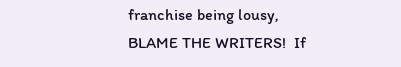franchise being lousy, BLAME THE WRITERS!  If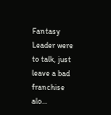Fantasy Leader were to talk, just leave a bad franchise alo…